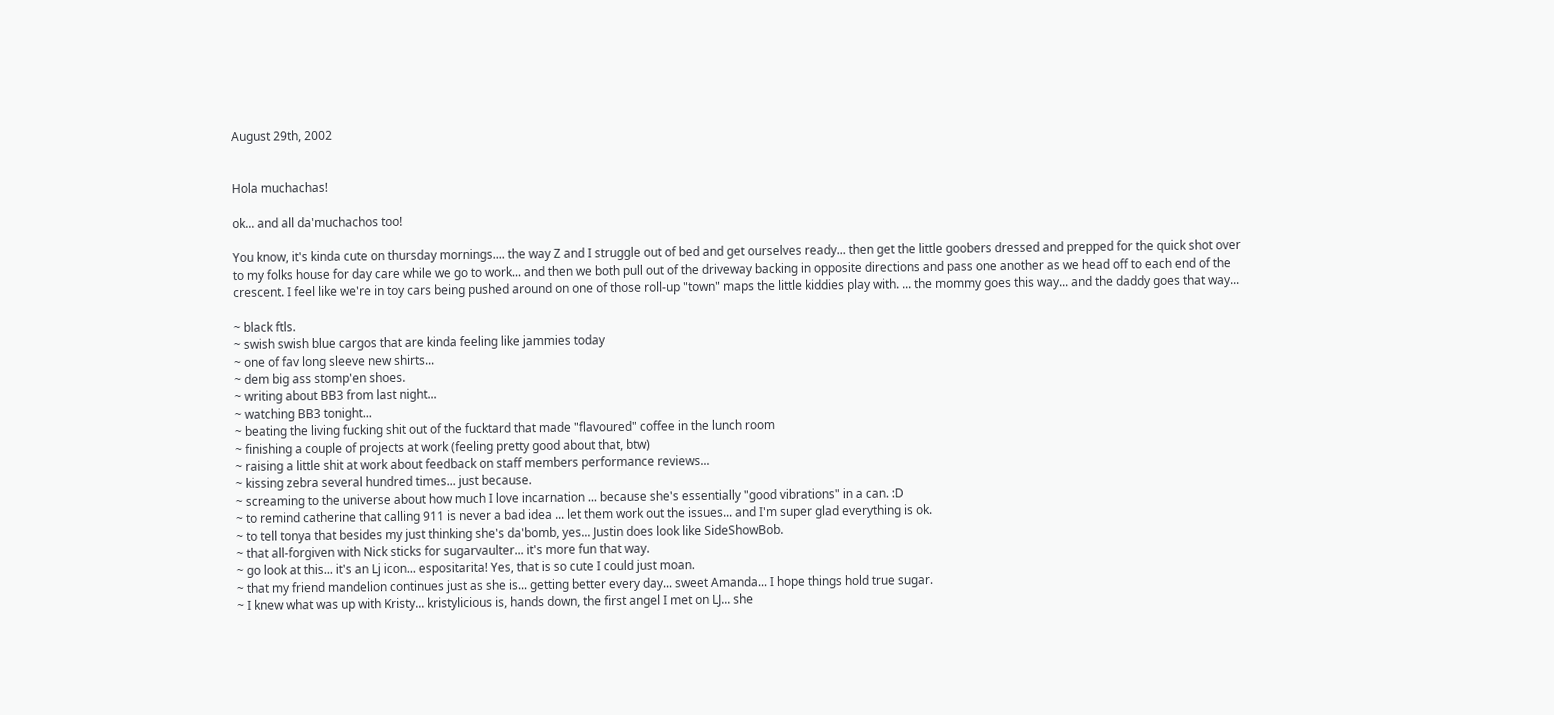August 29th, 2002


Hola muchachas!

ok... and all da'muchachos too!

You know, it's kinda cute on thursday mornings.... the way Z and I struggle out of bed and get ourselves ready... then get the little goobers dressed and prepped for the quick shot over to my folks house for day care while we go to work... and then we both pull out of the driveway backing in opposite directions and pass one another as we head off to each end of the crescent. I feel like we're in toy cars being pushed around on one of those roll-up "town" maps the little kiddies play with. ... the mommy goes this way... and the daddy goes that way...

~ black ftls.
~ swish swish blue cargos that are kinda feeling like jammies today
~ one of fav long sleeve new shirts...
~ dem big ass stomp'en shoes.
~ writing about BB3 from last night...
~ watching BB3 tonight...
~ beating the living fucking shit out of the fucktard that made "flavoured" coffee in the lunch room
~ finishing a couple of projects at work (feeling pretty good about that, btw)
~ raising a little shit at work about feedback on staff members performance reviews...
~ kissing zebra several hundred times... just because.
~ screaming to the universe about how much I love incarnation ... because she's essentially "good vibrations" in a can. :D
~ to remind catherine that calling 911 is never a bad idea ... let them work out the issues... and I'm super glad everything is ok.
~ to tell tonya that besides my just thinking she's da'bomb, yes... Justin does look like SideShowBob.
~ that all-forgiven with Nick sticks for sugarvaulter... it's more fun that way.
~ go look at this... it's an Lj icon... espositarita! Yes, that is so cute I could just moan.
~ that my friend mandelion continues just as she is... getting better every day... sweet Amanda... I hope things hold true sugar.
~ I knew what was up with Kristy... kristylicious is, hands down, the first angel I met on LJ... she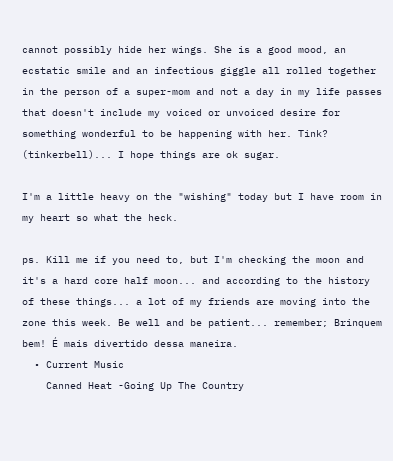cannot possibly hide her wings. She is a good mood, an ecstatic smile and an infectious giggle all rolled together in the person of a super-mom and not a day in my life passes that doesn't include my voiced or unvoiced desire for something wonderful to be happening with her. Tink? (tinkerbell)... I hope things are ok sugar.

I'm a little heavy on the "wishing" today but I have room in my heart so what the heck.

ps. Kill me if you need to, but I'm checking the moon and it's a hard core half moon... and according to the history of these things... a lot of my friends are moving into the zone this week. Be well and be patient... remember; Brinquem bem! É mais divertido dessa maneira.
  • Current Music
    Canned Heat -Going Up The Country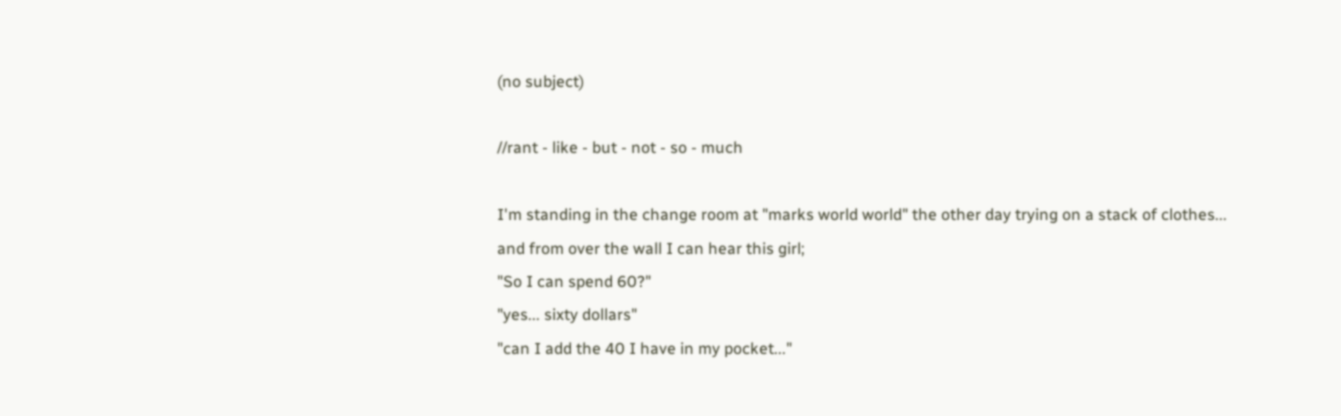(no subject)

//rant - like - but - not - so - much

I'm standing in the change room at "marks world world" the other day trying on a stack of clothes...
and from over the wall I can hear this girl;
"So I can spend 60?"
"yes... sixty dollars"
"can I add the 40 I have in my pocket..."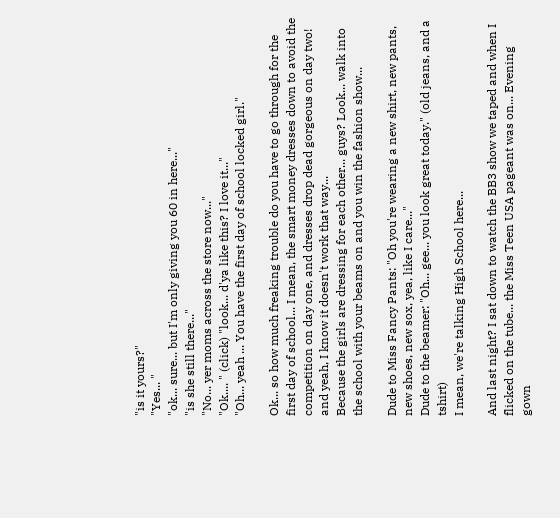"is it yours?"
"Yes... "
"ok... sure... but I'm only giving you 60 in here..."
"is she still there..."
"No... yer moms across the store now..."
"Ok.... " (click) "look... d'ya like this? I love it..."
"Oh... yeah ... You have the first day of school locked girl."

Ok... so how much freaking trouble do you have to go through for the first day of school... I mean, the smart money dresses down to avoid the competition on day one, and dresses drop dead gorgeous on day two! and yeah, I know it doesn't work that way...
Because the girls are dressing for each other... guys? Look... walk into the school with your beams on and you win the fashion show...

Dude to Miss Fancy Pants: "Oh you're wearing a new shirt, new pants, new shoes, new sox, yea, like I care..."
Dude to the beamer: "Oh... gee... you look great today." (old jeans, and a tshirt)
I mean, we're talking High School here...

And last night? I sat down to watch the BB3 show we taped and when I flicked on the tube... the Miss Teen USA pageant was on... Evening gown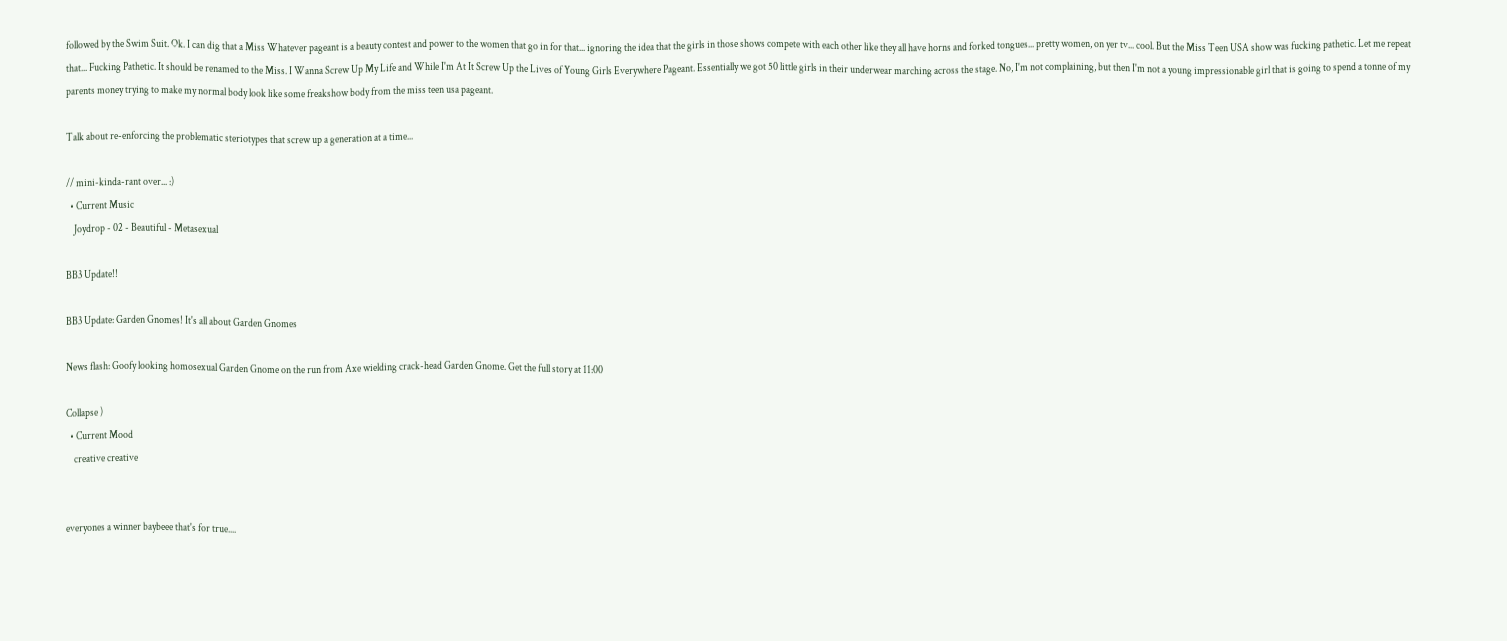followed by the Swim Suit. Ok. I can dig that a Miss Whatever pageant is a beauty contest and power to the women that go in for that... ignoring the idea that the girls in those shows compete with each other like they all have horns and forked tongues... pretty women, on yer tv... cool. But the Miss Teen USA show was fucking pathetic. Let me repeat that... Fucking Pathetic. It should be renamed to the Miss. I Wanna Screw Up My Life and While I'm At It Screw Up the Lives of Young Girls Everywhere Pageant. Essentially we got 50 little girls in their underwear marching across the stage. No, I'm not complaining, but then I'm not a young impressionable girl that is going to spend a tonne of my parents money trying to make my normal body look like some freakshow body from the miss teen usa pageant.

Talk about re-enforcing the problematic steriotypes that screw up a generation at a time...

// mini-kinda-rant over... :)
  • Current Music
    Joydrop - 02 - Beautiful - Metasexual

BB3 Update!!

BB3 Update: Garden Gnomes! It's all about Garden Gnomes

News flash: Goofy looking homosexual Garden Gnome on the run from Axe wielding crack-head Garden Gnome. Get the full story at 11:00

Collapse )
  • Current Mood
    creative creative


everyones a winner baybeee that's for true....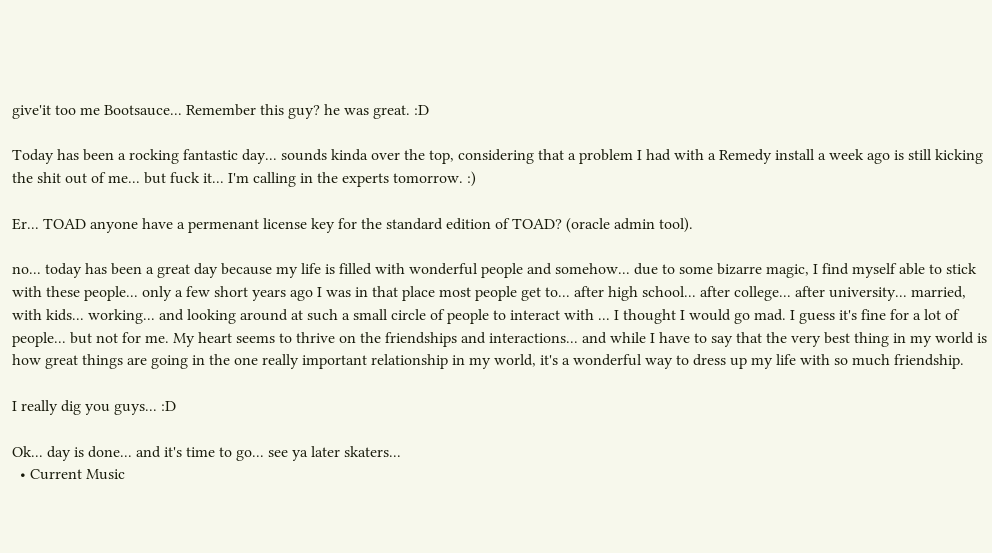give'it too me Bootsauce... Remember this guy? he was great. :D

Today has been a rocking fantastic day... sounds kinda over the top, considering that a problem I had with a Remedy install a week ago is still kicking the shit out of me... but fuck it... I'm calling in the experts tomorrow. :)

Er... TOAD anyone have a permenant license key for the standard edition of TOAD? (oracle admin tool).

no... today has been a great day because my life is filled with wonderful people and somehow... due to some bizarre magic, I find myself able to stick with these people... only a few short years ago I was in that place most people get to... after high school... after college... after university... married, with kids... working... and looking around at such a small circle of people to interact with ... I thought I would go mad. I guess it's fine for a lot of people... but not for me. My heart seems to thrive on the friendships and interactions... and while I have to say that the very best thing in my world is how great things are going in the one really important relationship in my world, it's a wonderful way to dress up my life with so much friendship.

I really dig you guys... :D

Ok... day is done... and it's time to go... see ya later skaters...
  • Current Music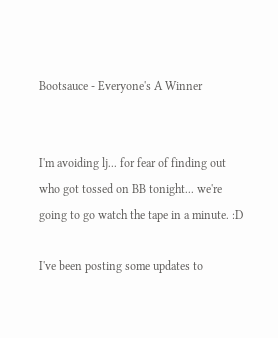Bootsauce - Everyone's A Winner


I'm avoiding lj... for fear of finding out who got tossed on BB tonight... we're going to go watch the tape in a minute. :D

I've been posting some updates to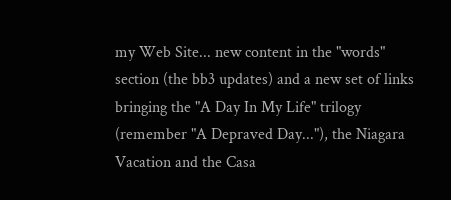my Web Site... new content in the "words" section (the bb3 updates) and a new set of links bringing the "A Day In My Life" trilogy (remember "A Depraved Day..."), the Niagara Vacation and the Casa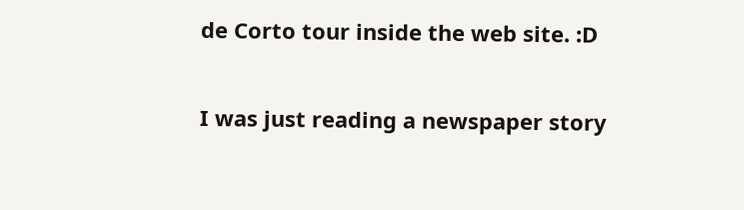de Corto tour inside the web site. :D

I was just reading a newspaper story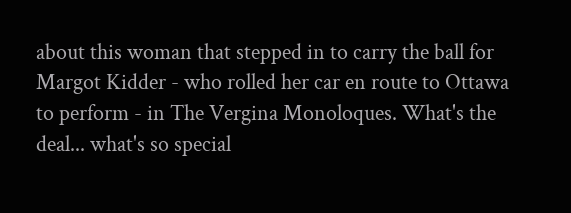about this woman that stepped in to carry the ball for Margot Kidder - who rolled her car en route to Ottawa to perform - in The Vergina Monoloques. What's the deal... what's so special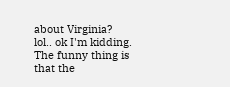about Virginia? lol.. ok I'm kidding. The funny thing is that the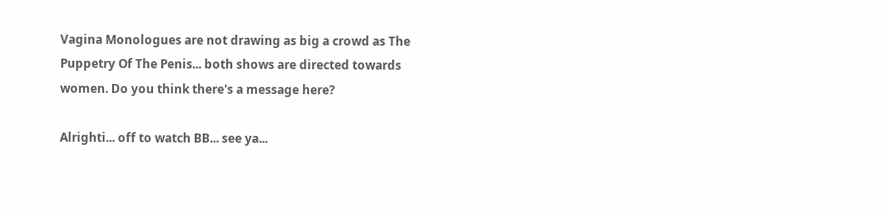Vagina Monologues are not drawing as big a crowd as The Puppetry Of The Penis... both shows are directed towards women. Do you think there's a message here?

Alrighti... off to watch BB... see ya...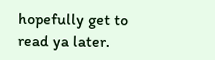hopefully get to read ya later.